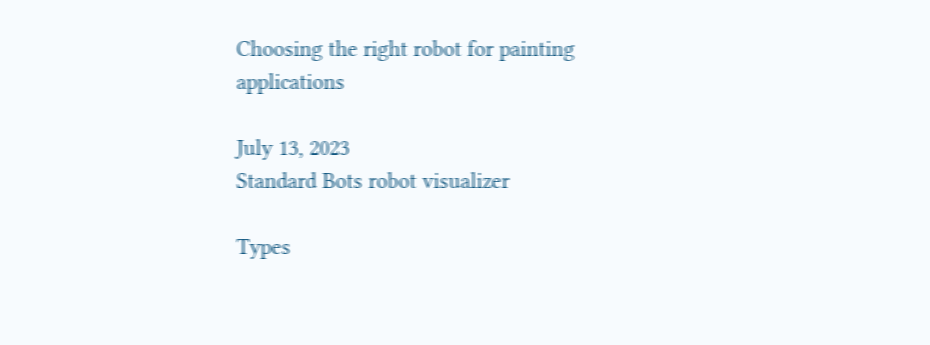Choosing the right robot for painting applications

July 13, 2023
Standard Bots robot visualizer

Types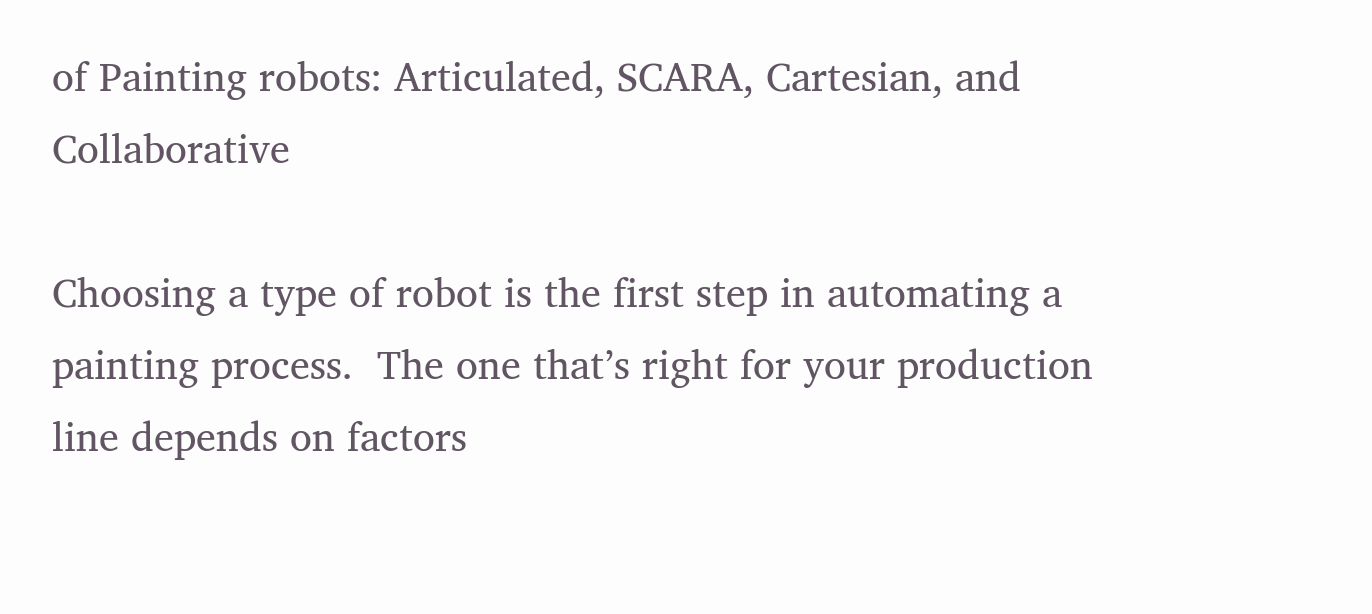of Painting robots: Articulated, SCARA, Cartesian, and Collaborative

Choosing a type of robot is the first step in automating a painting process.  The one that’s right for your production line depends on factors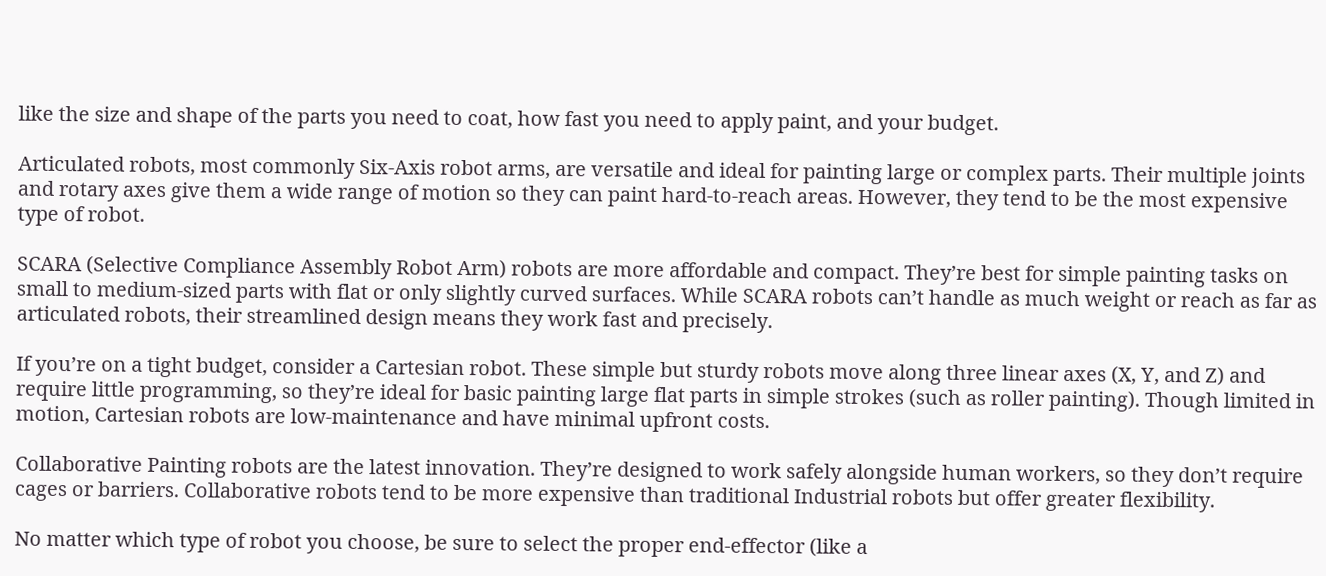like the size and shape of the parts you need to coat, how fast you need to apply paint, and your budget.

Articulated robots, most commonly Six-Axis robot arms, are versatile and ideal for painting large or complex parts. Their multiple joints and rotary axes give them a wide range of motion so they can paint hard-to-reach areas. However, they tend to be the most expensive type of robot.

SCARA (Selective Compliance Assembly Robot Arm) robots are more affordable and compact. They’re best for simple painting tasks on small to medium-sized parts with flat or only slightly curved surfaces. While SCARA robots can’t handle as much weight or reach as far as articulated robots, their streamlined design means they work fast and precisely.

If you’re on a tight budget, consider a Cartesian robot. These simple but sturdy robots move along three linear axes (X, Y, and Z) and require little programming, so they’re ideal for basic painting large flat parts in simple strokes (such as roller painting). Though limited in motion, Cartesian robots are low-maintenance and have minimal upfront costs.

Collaborative Painting robots are the latest innovation. They’re designed to work safely alongside human workers, so they don’t require cages or barriers. Collaborative robots tend to be more expensive than traditional Industrial robots but offer greater flexibility.

No matter which type of robot you choose, be sure to select the proper end-effector (like a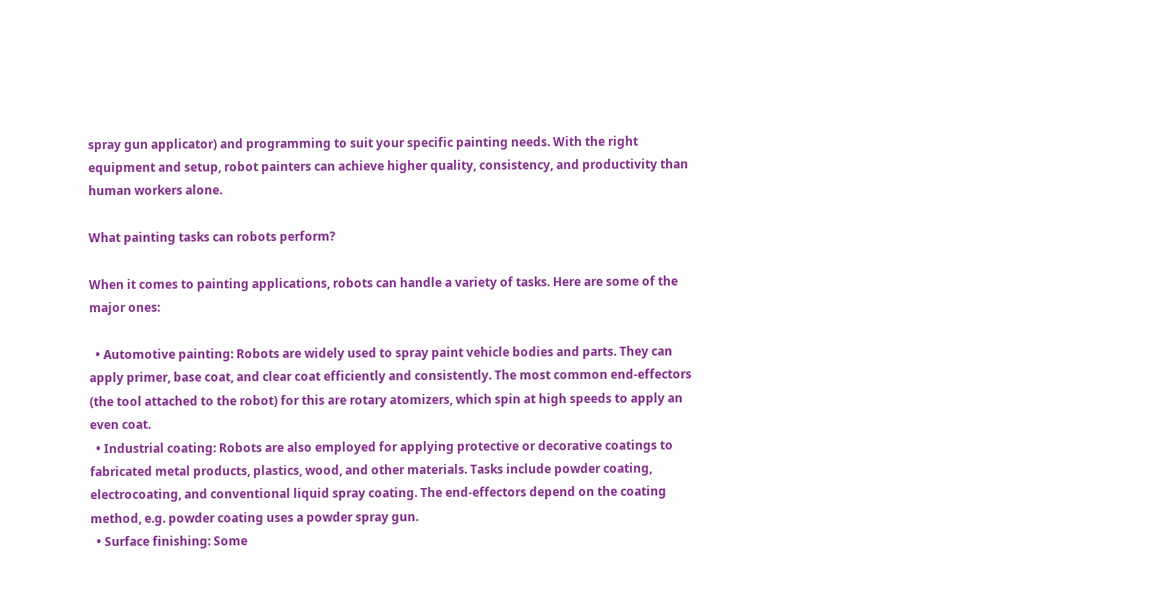spray gun applicator) and programming to suit your specific painting needs. With the right equipment and setup, robot painters can achieve higher quality, consistency, and productivity than human workers alone.

What painting tasks can robots perform?

When it comes to painting applications, robots can handle a variety of tasks. Here are some of the major ones:

  • Automotive painting: Robots are widely used to spray paint vehicle bodies and parts. They can apply primer, base coat, and clear coat efficiently and consistently. The most common end-effectors (the tool attached to the robot) for this are rotary atomizers, which spin at high speeds to apply an even coat.
  • Industrial coating: Robots are also employed for applying protective or decorative coatings to fabricated metal products, plastics, wood, and other materials. Tasks include powder coating, electrocoating, and conventional liquid spray coating. The end-effectors depend on the coating method, e.g. powder coating uses a powder spray gun.
  • Surface finishing: Some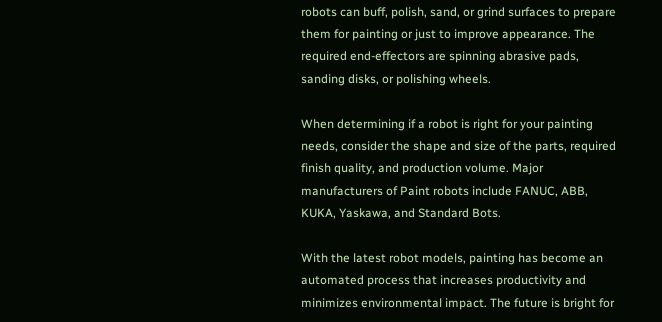robots can buff, polish, sand, or grind surfaces to prepare them for painting or just to improve appearance. The required end-effectors are spinning abrasive pads, sanding disks, or polishing wheels.

When determining if a robot is right for your painting needs, consider the shape and size of the parts, required finish quality, and production volume. Major manufacturers of Paint robots include FANUC, ABB, KUKA, Yaskawa, and Standard Bots.

With the latest robot models, painting has become an automated process that increases productivity and minimizes environmental impact. The future is bright for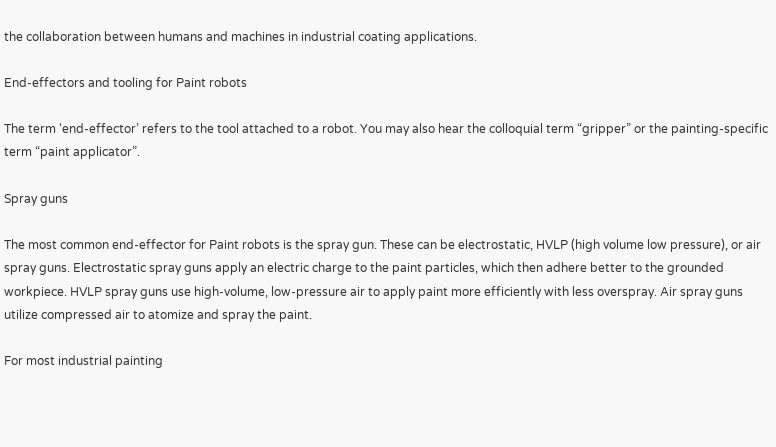the collaboration between humans and machines in industrial coating applications.

End-effectors and tooling for Paint robots

The term ‘end-effector’ refers to the tool attached to a robot. You may also hear the colloquial term “gripper” or the painting-specific term “paint applicator”.

Spray guns

The most common end-effector for Paint robots is the spray gun. These can be electrostatic, HVLP (high volume low pressure), or air spray guns. Electrostatic spray guns apply an electric charge to the paint particles, which then adhere better to the grounded workpiece. HVLP spray guns use high-volume, low-pressure air to apply paint more efficiently with less overspray. Air spray guns utilize compressed air to atomize and spray the paint.

For most industrial painting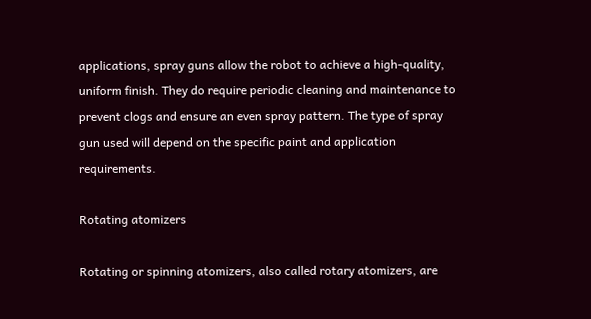applications, spray guns allow the robot to achieve a high-quality, uniform finish. They do require periodic cleaning and maintenance to prevent clogs and ensure an even spray pattern. The type of spray gun used will depend on the specific paint and application requirements.

Rotating atomizers

Rotating or spinning atomizers, also called rotary atomizers, are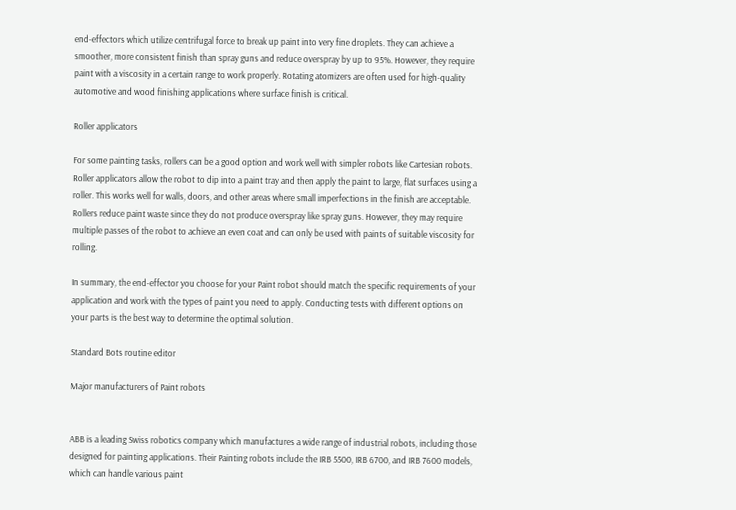end-effectors which utilize centrifugal force to break up paint into very fine droplets. They can achieve a smoother, more consistent finish than spray guns and reduce overspray by up to 95%. However, they require paint with a viscosity in a certain range to work properly. Rotating atomizers are often used for high-quality automotive and wood finishing applications where surface finish is critical.

Roller applicators

For some painting tasks, rollers can be a good option and work well with simpler robots like Cartesian robots. Roller applicators allow the robot to dip into a paint tray and then apply the paint to large, flat surfaces using a roller. This works well for walls, doors, and other areas where small imperfections in the finish are acceptable. Rollers reduce paint waste since they do not produce overspray like spray guns. However, they may require multiple passes of the robot to achieve an even coat and can only be used with paints of suitable viscosity for rolling.

In summary, the end-effector you choose for your Paint robot should match the specific requirements of your application and work with the types of paint you need to apply. Conducting tests with different options on your parts is the best way to determine the optimal solution.

Standard Bots routine editor

Major manufacturers of Paint robots


ABB is a leading Swiss robotics company which manufactures a wide range of industrial robots, including those designed for painting applications. Their Painting robots include the IRB 5500, IRB 6700, and IRB 7600 models, which can handle various paint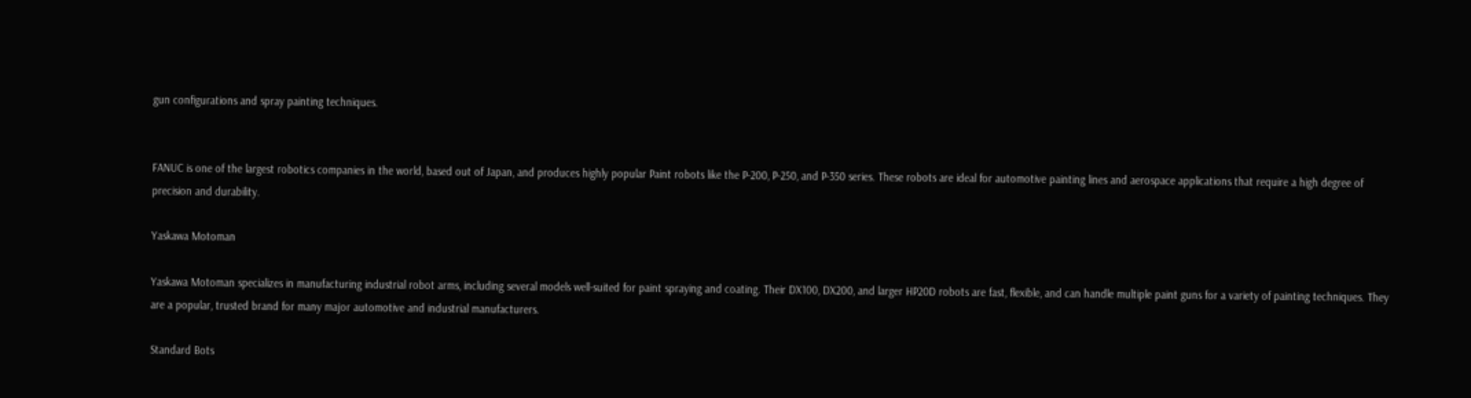gun configurations and spray painting techniques.


FANUC is one of the largest robotics companies in the world, based out of Japan, and produces highly popular Paint robots like the P-200, P-250, and P-350 series. These robots are ideal for automotive painting lines and aerospace applications that require a high degree of precision and durability.

Yaskawa Motoman

Yaskawa Motoman specializes in manufacturing industrial robot arms, including several models well-suited for paint spraying and coating. Their DX100, DX200, and larger HP20D robots are fast, flexible, and can handle multiple paint guns for a variety of painting techniques. They are a popular, trusted brand for many major automotive and industrial manufacturers.

Standard Bots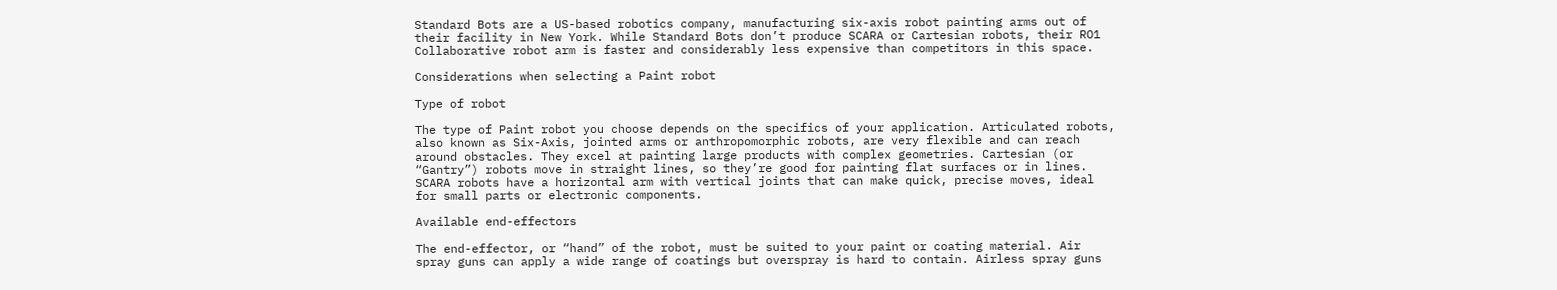Standard Bots are a US-based robotics company, manufacturing six-axis robot painting arms out of their facility in New York. While Standard Bots don’t produce SCARA or Cartesian robots, their RO1 Collaborative robot arm is faster and considerably less expensive than competitors in this space.

Considerations when selecting a Paint robot

Type of robot

The type of Paint robot you choose depends on the specifics of your application. Articulated robots, also known as Six-Axis, jointed arms or anthropomorphic robots, are very flexible and can reach around obstacles. They excel at painting large products with complex geometries. Cartesian (or “Gantry”) robots move in straight lines, so they’re good for painting flat surfaces or in lines. SCARA robots have a horizontal arm with vertical joints that can make quick, precise moves, ideal for small parts or electronic components.

Available end-effectors

The end-effector, or “hand” of the robot, must be suited to your paint or coating material. Air spray guns can apply a wide range of coatings but overspray is hard to contain. Airless spray guns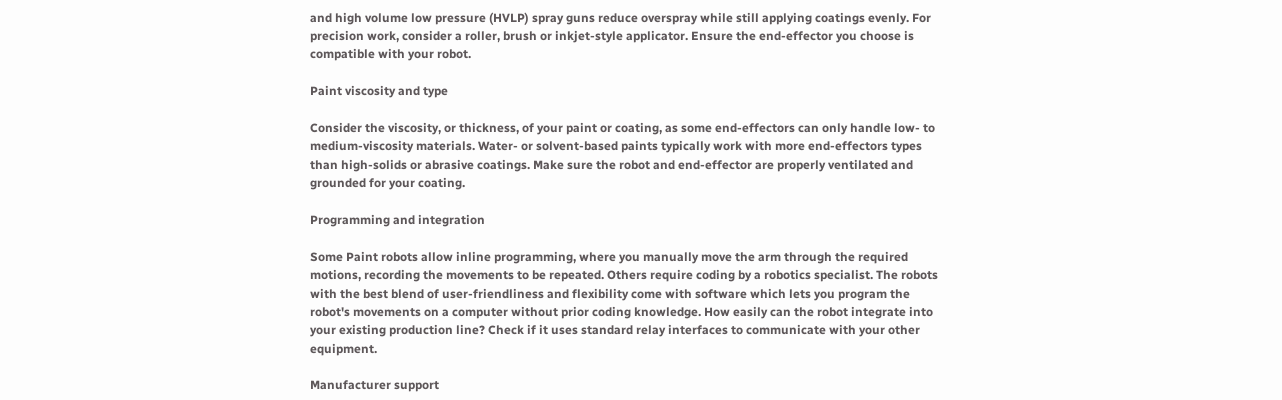and high volume low pressure (HVLP) spray guns reduce overspray while still applying coatings evenly. For precision work, consider a roller, brush or inkjet-style applicator. Ensure the end-effector you choose is compatible with your robot.

Paint viscosity and type

Consider the viscosity, or thickness, of your paint or coating, as some end-effectors can only handle low- to medium-viscosity materials. Water- or solvent-based paints typically work with more end-effectors types than high-solids or abrasive coatings. Make sure the robot and end-effector are properly ventilated and grounded for your coating.

Programming and integration

Some Paint robots allow inline programming, where you manually move the arm through the required motions, recording the movements to be repeated. Others require coding by a robotics specialist. The robots with the best blend of user-friendliness and flexibility come with software which lets you program the robot's movements on a computer without prior coding knowledge. How easily can the robot integrate into your existing production line? Check if it uses standard relay interfaces to communicate with your other equipment.

Manufacturer support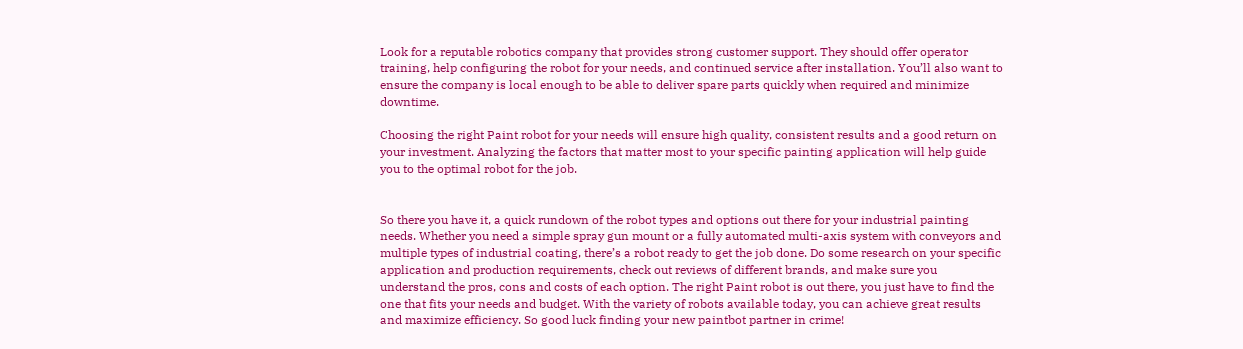Look for a reputable robotics company that provides strong customer support. They should offer operator training, help configuring the robot for your needs, and continued service after installation. You’ll also want to ensure the company is local enough to be able to deliver spare parts quickly when required and minimize downtime.

Choosing the right Paint robot for your needs will ensure high quality, consistent results and a good return on your investment. Analyzing the factors that matter most to your specific painting application will help guide you to the optimal robot for the job.


So there you have it, a quick rundown of the robot types and options out there for your industrial painting needs. Whether you need a simple spray gun mount or a fully automated multi-axis system with conveyors and multiple types of industrial coating, there’s a robot ready to get the job done. Do some research on your specific application and production requirements, check out reviews of different brands, and make sure you understand the pros, cons and costs of each option. The right Paint robot is out there, you just have to find the one that fits your needs and budget. With the variety of robots available today, you can achieve great results and maximize efficiency. So good luck finding your new paintbot partner in crime!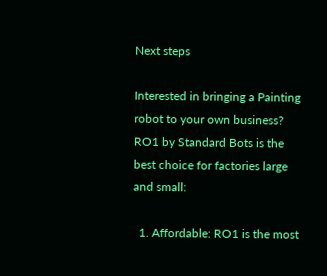Next steps

Interested in bringing a Painting robot to your own business? RO1 by Standard Bots is the best choice for factories large and small:

  1. Affordable: RO1 is the most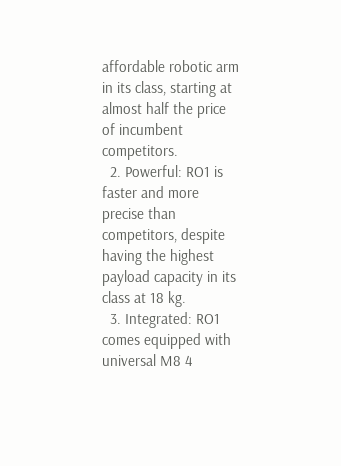affordable robotic arm in its class, starting at almost half the price of incumbent competitors.
  2. Powerful: RO1 is faster and more precise than competitors, despite having the highest payload capacity in its class at 18 kg.
  3. Integrated: RO1 comes equipped with universal M8 4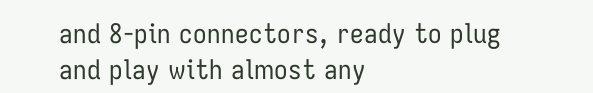and 8-pin connectors, ready to plug and play with almost any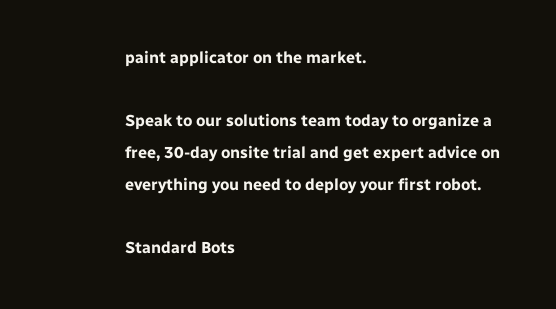paint applicator on the market.

Speak to our solutions team today to organize a free, 30-day onsite trial and get expert advice on everything you need to deploy your first robot.

Standard Bots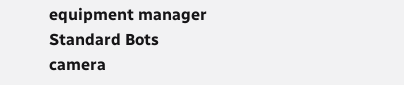equipment manager
Standard Bots camera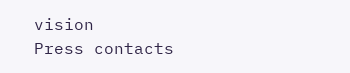vision
Press contacts